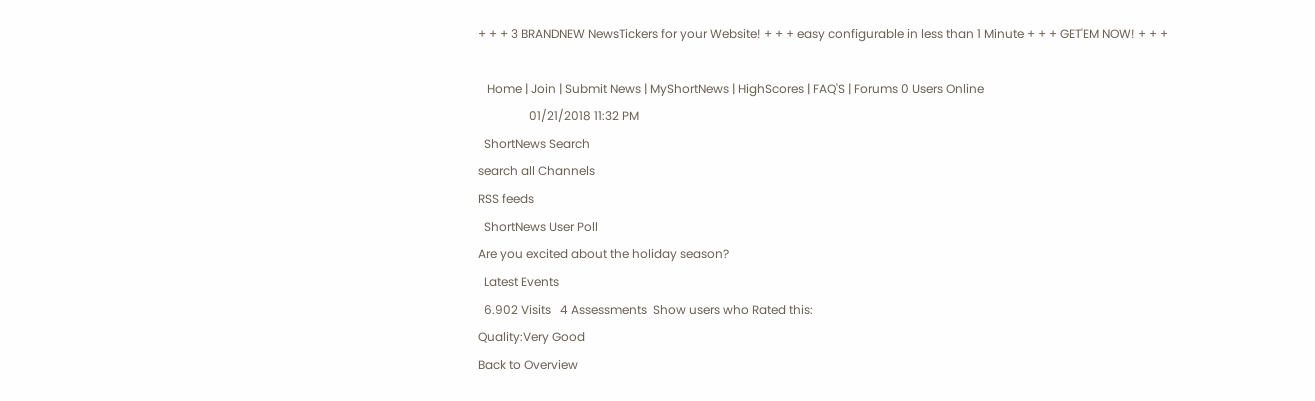+ + + 3 BRANDNEW NewsTickers for your Website! + + + easy configurable in less than 1 Minute + + + GET'EM NOW! + + +

   Home | Join | Submit News | MyShortNews | HighScores | FAQ'S | Forums 0 Users Online
                 01/21/2018 11:32 PM
  ShortNews Search
search all Channels
RSS feeds
  ShortNews User Poll
Are you excited about the holiday season?
  Latest Events
  6.902 Visits   4 Assessments  Show users who Rated this:
Quality:Very Good
Back to Overview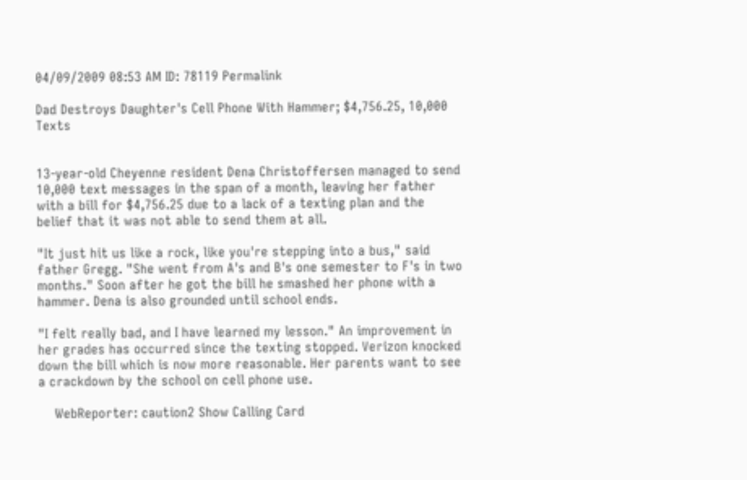04/09/2009 08:53 AM ID: 78119 Permalink

Dad Destroys Daughter's Cell Phone With Hammer; $4,756.25, 10,000 Texts


13-year-old Cheyenne resident Dena Christoffersen managed to send 10,000 text messages in the span of a month, leaving her father with a bill for $4,756.25 due to a lack of a texting plan and the belief that it was not able to send them at all.

"It just hit us like a rock, like you're stepping into a bus," said father Gregg. "She went from A's and B's one semester to F's in two months." Soon after he got the bill he smashed her phone with a hammer. Dena is also grounded until school ends.

"I felt really bad, and I have learned my lesson." An improvement in her grades has occurred since the texting stopped. Verizon knocked down the bill which is now more reasonable. Her parents want to see a crackdown by the school on cell phone use.

    WebReporter: caution2 Show Calling Card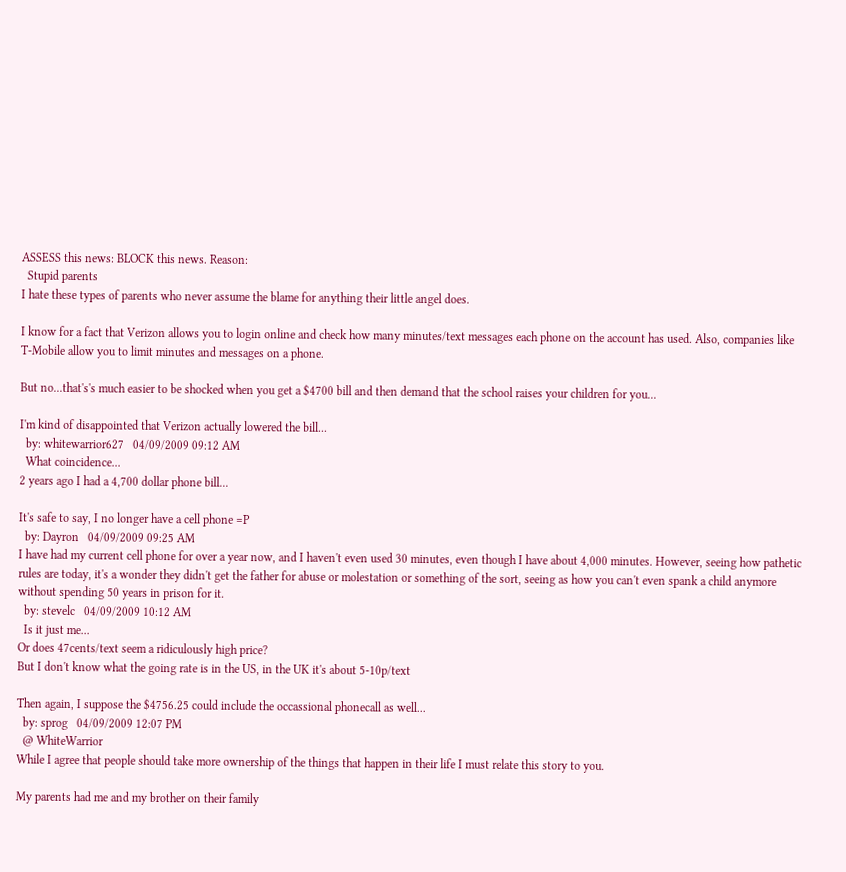ASSESS this news: BLOCK this news. Reason:
  Stupid parents
I hate these types of parents who never assume the blame for anything their little angel does.

I know for a fact that Verizon allows you to login online and check how many minutes/text messages each phone on the account has used. Also, companies like T-Mobile allow you to limit minutes and messages on a phone.

But no...that's's much easier to be shocked when you get a $4700 bill and then demand that the school raises your children for you...

I'm kind of disappointed that Verizon actually lowered the bill...
  by: whitewarrior627   04/09/2009 09:12 AM
  What coincidence...
2 years ago I had a 4,700 dollar phone bill...

It's safe to say, I no longer have a cell phone =P
  by: Dayron   04/09/2009 09:25 AM
I have had my current cell phone for over a year now, and I haven't even used 30 minutes, even though I have about 4,000 minutes. However, seeing how pathetic rules are today, it's a wonder they didn't get the father for abuse or molestation or something of the sort, seeing as how you can't even spank a child anymore without spending 50 years in prison for it.
  by: stevelc   04/09/2009 10:12 AM
  Is it just me...
Or does 47cents/text seem a ridiculously high price?
But I don't know what the going rate is in the US, in the UK it's about 5-10p/text

Then again, I suppose the $4756.25 could include the occassional phonecall as well...
  by: sprog   04/09/2009 12:07 PM
  @ WhiteWarrior
While I agree that people should take more ownership of the things that happen in their life I must relate this story to you.

My parents had me and my brother on their family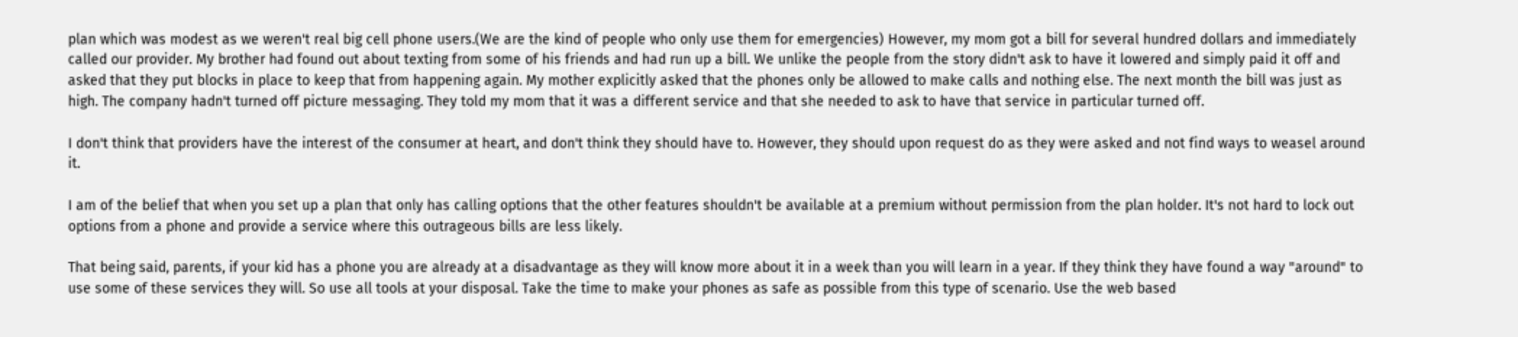plan which was modest as we weren't real big cell phone users.(We are the kind of people who only use them for emergencies) However, my mom got a bill for several hundred dollars and immediately called our provider. My brother had found out about texting from some of his friends and had run up a bill. We unlike the people from the story didn't ask to have it lowered and simply paid it off and asked that they put blocks in place to keep that from happening again. My mother explicitly asked that the phones only be allowed to make calls and nothing else. The next month the bill was just as high. The company hadn't turned off picture messaging. They told my mom that it was a different service and that she needed to ask to have that service in particular turned off.

I don't think that providers have the interest of the consumer at heart, and don't think they should have to. However, they should upon request do as they were asked and not find ways to weasel around it.

I am of the belief that when you set up a plan that only has calling options that the other features shouldn't be available at a premium without permission from the plan holder. It's not hard to lock out options from a phone and provide a service where this outrageous bills are less likely.

That being said, parents, if your kid has a phone you are already at a disadvantage as they will know more about it in a week than you will learn in a year. If they think they have found a way "around" to use some of these services they will. So use all tools at your disposal. Take the time to make your phones as safe as possible from this type of scenario. Use the web based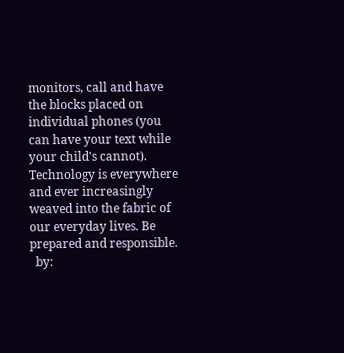monitors, call and have the blocks placed on individual phones (you can have your text while your child's cannot). Technology is everywhere and ever increasingly weaved into the fabric of our everyday lives. Be prepared and responsible.
  by: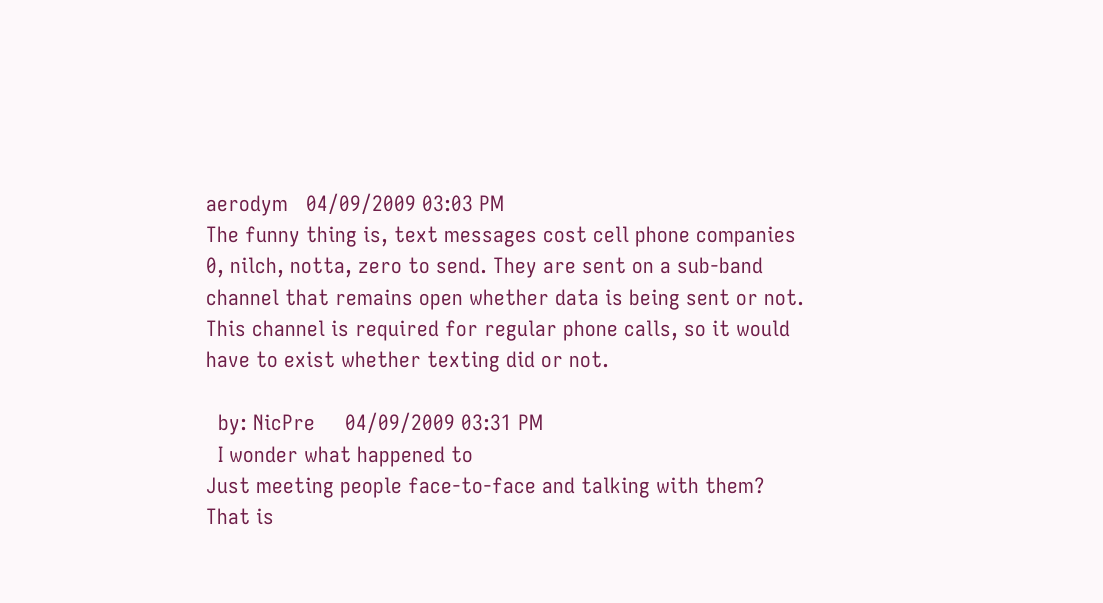aerodym   04/09/2009 03:03 PM
The funny thing is, text messages cost cell phone companies 0, nilch, notta, zero to send. They are sent on a sub-band channel that remains open whether data is being sent or not. This channel is required for regular phone calls, so it would have to exist whether texting did or not.

  by: NicPre     04/09/2009 03:31 PM
  I wonder what happened to
Just meeting people face-to-face and talking with them? That is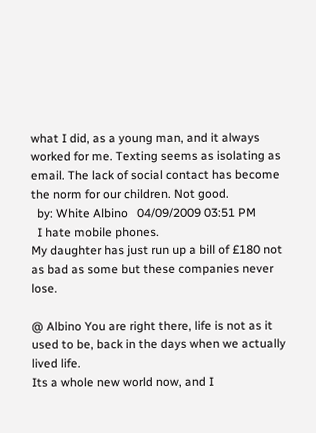what I did, as a young man, and it always worked for me. Texting seems as isolating as email. The lack of social contact has become the norm for our children. Not good.
  by: White Albino   04/09/2009 03:51 PM
  I hate mobile phones.
My daughter has just run up a bill of £180 not as bad as some but these companies never lose.

@ Albino You are right there, life is not as it used to be, back in the days when we actually lived life.
Its a whole new world now, and I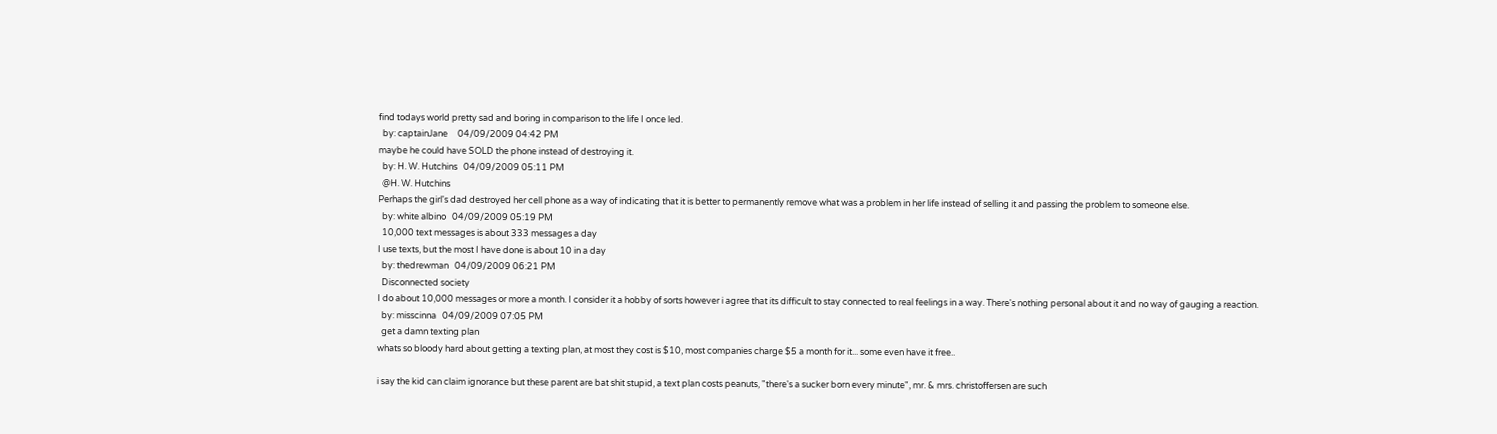find todays world pretty sad and boring in comparison to the life I once led.
  by: captainJane     04/09/2009 04:42 PM
maybe he could have SOLD the phone instead of destroying it.
  by: H. W. Hutchins   04/09/2009 05:11 PM
  @H. W. Hutchins
Perhaps the girl's dad destroyed her cell phone as a way of indicating that it is better to permanently remove what was a problem in her life instead of selling it and passing the problem to someone else.
  by: white albino   04/09/2009 05:19 PM
  10,000 text messages is about 333 messages a day
I use texts, but the most I have done is about 10 in a day
  by: thedrewman   04/09/2009 06:21 PM
  Disconnected society
I do about 10,000 messages or more a month. I consider it a hobby of sorts however i agree that its difficult to stay connected to real feelings in a way. There's nothing personal about it and no way of gauging a reaction.
  by: misscinna   04/09/2009 07:05 PM
  get a damn texting plan
whats so bloody hard about getting a texting plan, at most they cost is $10, most companies charge $5 a month for it... some even have it free..

i say the kid can claim ignorance but these parent are bat shit stupid, a text plan costs peanuts, "there's a sucker born every minute", mr. & mrs. christoffersen are such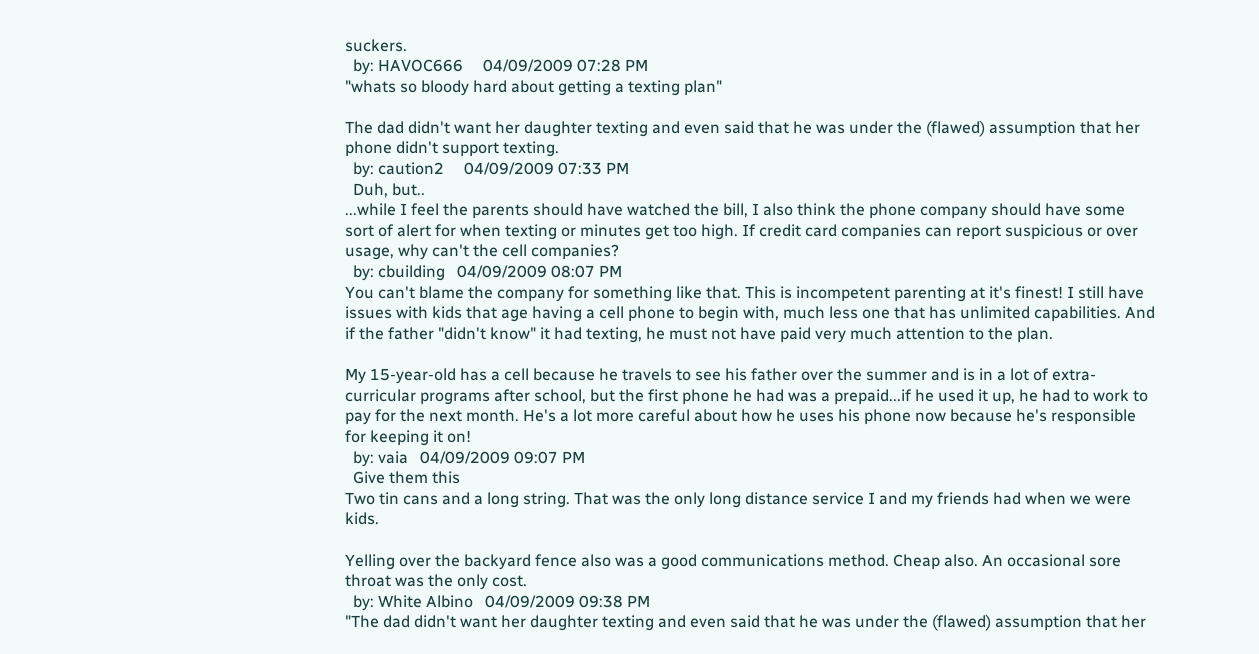suckers.
  by: HAVOC666     04/09/2009 07:28 PM
"whats so bloody hard about getting a texting plan"

The dad didn't want her daughter texting and even said that he was under the (flawed) assumption that her phone didn't support texting.
  by: caution2     04/09/2009 07:33 PM
  Duh, but..
...while I feel the parents should have watched the bill, I also think the phone company should have some sort of alert for when texting or minutes get too high. If credit card companies can report suspicious or over usage, why can't the cell companies?
  by: cbuilding   04/09/2009 08:07 PM
You can't blame the company for something like that. This is incompetent parenting at it's finest! I still have issues with kids that age having a cell phone to begin with, much less one that has unlimited capabilities. And if the father "didn't know" it had texting, he must not have paid very much attention to the plan.

My 15-year-old has a cell because he travels to see his father over the summer and is in a lot of extra-curricular programs after school, but the first phone he had was a prepaid...if he used it up, he had to work to pay for the next month. He's a lot more careful about how he uses his phone now because he's responsible for keeping it on!
  by: vaia   04/09/2009 09:07 PM
  Give them this
Two tin cans and a long string. That was the only long distance service I and my friends had when we were kids.

Yelling over the backyard fence also was a good communications method. Cheap also. An occasional sore throat was the only cost.
  by: White Albino   04/09/2009 09:38 PM
"The dad didn't want her daughter texting and even said that he was under the (flawed) assumption that her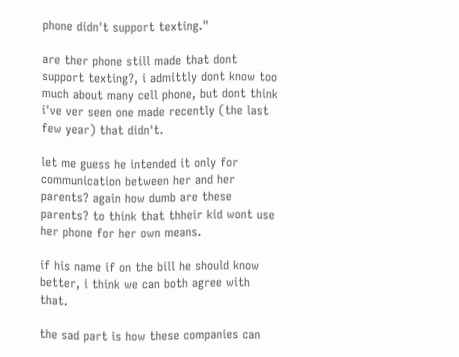phone didn't support texting."

are ther phone still made that dont support texting?, i admittly dont know too much about many cell phone, but dont think i've ver seen one made recently (the last few year) that didn't.

let me guess he intended it only for communication between her and her parents? again how dumb are these parents? to think that thheir kid wont use her phone for her own means.

if his name if on the bill he should know better, i think we can both agree with that.

the sad part is how these companies can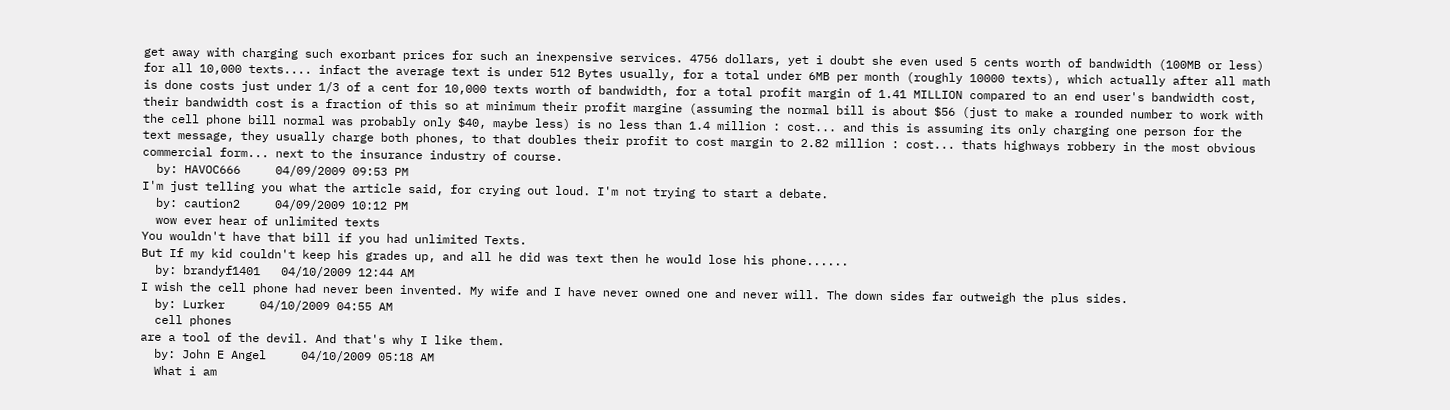get away with charging such exorbant prices for such an inexpensive services. 4756 dollars, yet i doubt she even used 5 cents worth of bandwidth (100MB or less) for all 10,000 texts.... infact the average text is under 512 Bytes usually, for a total under 6MB per month (roughly 10000 texts), which actually after all math is done costs just under 1/3 of a cent for 10,000 texts worth of bandwidth, for a total profit margin of 1.41 MILLION compared to an end user's bandwidth cost, their bandwidth cost is a fraction of this so at minimum their profit margine (assuming the normal bill is about $56 (just to make a rounded number to work with the cell phone bill normal was probably only $40, maybe less) is no less than 1.4 million : cost... and this is assuming its only charging one person for the text message, they usually charge both phones, to that doubles their profit to cost margin to 2.82 million : cost... thats highways robbery in the most obvious commercial form... next to the insurance industry of course.
  by: HAVOC666     04/09/2009 09:53 PM
I'm just telling you what the article said, for crying out loud. I'm not trying to start a debate.
  by: caution2     04/09/2009 10:12 PM
  wow ever hear of unlimited texts
You wouldn't have that bill if you had unlimited Texts.
But If my kid couldn't keep his grades up, and all he did was text then he would lose his phone......
  by: brandyf1401   04/10/2009 12:44 AM
I wish the cell phone had never been invented. My wife and I have never owned one and never will. The down sides far outweigh the plus sides.
  by: Lurker     04/10/2009 04:55 AM
  cell phones
are a tool of the devil. And that's why I like them.
  by: John E Angel     04/10/2009 05:18 AM
  What i am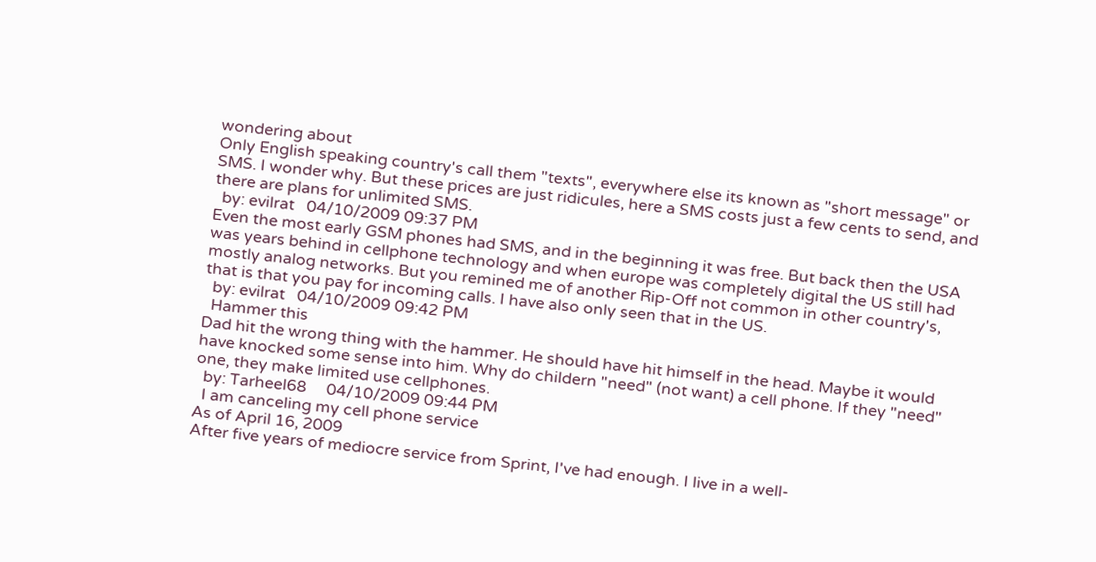wondering about
Only English speaking country's call them "texts", everywhere else its known as "short message" or SMS. I wonder why. But these prices are just ridicules, here a SMS costs just a few cents to send, and there are plans for unlimited SMS.
  by: evilrat   04/10/2009 09:37 PM
Even the most early GSM phones had SMS, and in the beginning it was free. But back then the USA was years behind in cellphone technology and when europe was completely digital the US still had mostly analog networks. But you remined me of another Rip-Off not common in other country's, that is that you pay for incoming calls. I have also only seen that in the US.
  by: evilrat   04/10/2009 09:42 PM
  Hammer this
Dad hit the wrong thing with the hammer. He should have hit himself in the head. Maybe it would have knocked some sense into him. Why do childern "need" (not want) a cell phone. If they "need" one, they make limited use cellphones.
  by: Tarheel68     04/10/2009 09:44 PM
  I am canceling my cell phone service
As of April 16, 2009
After five years of mediocre service from Sprint, I've had enough. I live in a well-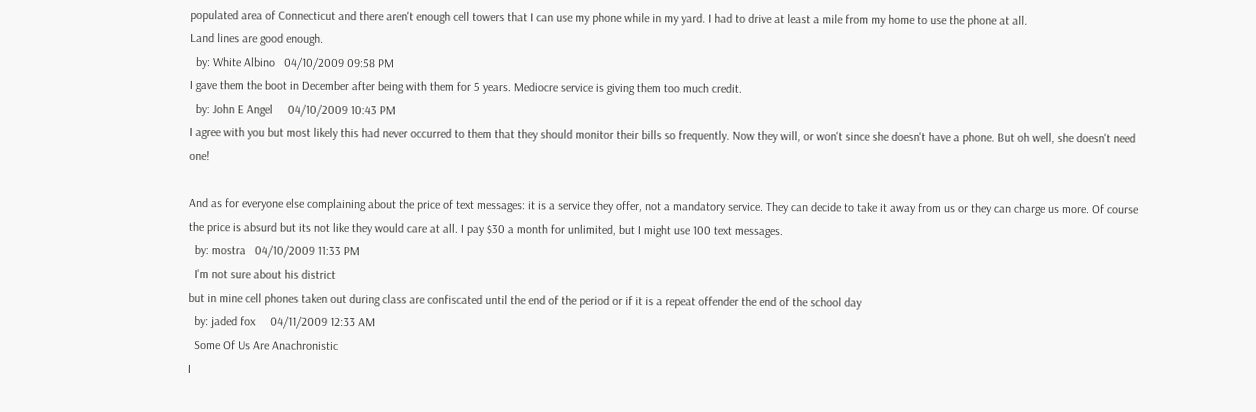populated area of Connecticut and there aren't enough cell towers that I can use my phone while in my yard. I had to drive at least a mile from my home to use the phone at all.
Land lines are good enough.
  by: White Albino   04/10/2009 09:58 PM
I gave them the boot in December after being with them for 5 years. Mediocre service is giving them too much credit.
  by: John E Angel     04/10/2009 10:43 PM
I agree with you but most likely this had never occurred to them that they should monitor their bills so frequently. Now they will, or won't since she doesn't have a phone. But oh well, she doesn't need one!

And as for everyone else complaining about the price of text messages: it is a service they offer, not a mandatory service. They can decide to take it away from us or they can charge us more. Of course the price is absurd but its not like they would care at all. I pay $30 a month for unlimited, but I might use 100 text messages.
  by: mostra   04/10/2009 11:33 PM
  I'm not sure about his district
but in mine cell phones taken out during class are confiscated until the end of the period or if it is a repeat offender the end of the school day
  by: jaded fox     04/11/2009 12:33 AM
  Some Of Us Are Anachronistic
I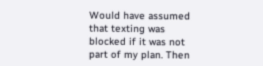Would have assumed that texting was blocked if it was not part of my plan. Then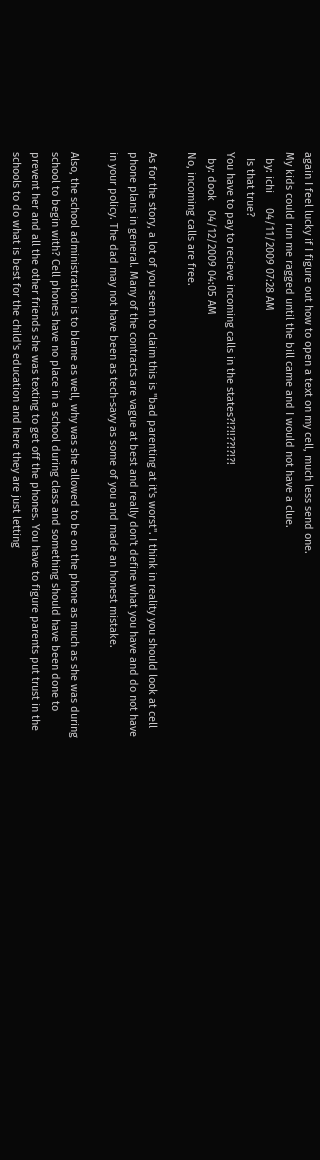again I feel lucky if I figure out how to open a text on my cell, much less send one.
My kids could run me ragged until the bill came and I would not have a clue.
  by: ichi     04/11/2009 07:28 AM
  Is that true?
You have to pay to recieve incoming calls in the states?!?!!??!?!?!
  by: dook   04/12/2009 04:05 AM
No, incoming calls are free.

As for the story, a lot of you seem to claim this is "bad parenting at it's worst". I think in reality you should look at cell phone plans in general. Many of the contracts are vague at best and really don't define what you have and do not have in your policy. The dad may not have been as tech-savy as some of you and made an honest mistake.

Also, the school administration is to blame as well, why was she allowed to be on the phone as much as she was during school to begin with? Cell phones have no place in a school during class and something should have been done to prevent her and all the other friends she was texting to get off the phones. You have to figure parents put trust in the schools to do what is best for the child's education and here they are just letting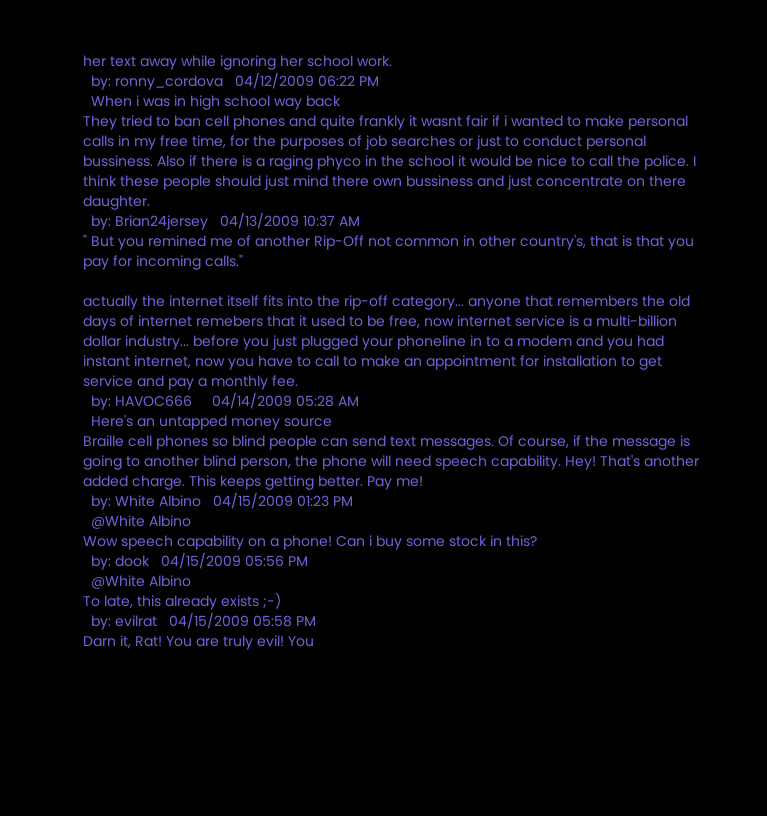her text away while ignoring her school work.
  by: ronny_cordova   04/12/2009 06:22 PM
  When i was in high school way back
They tried to ban cell phones and quite frankly it wasnt fair if i wanted to make personal calls in my free time, for the purposes of job searches or just to conduct personal bussiness. Also if there is a raging phyco in the school it would be nice to call the police. I think these people should just mind there own bussiness and just concentrate on there daughter.
  by: Brian24jersey   04/13/2009 10:37 AM
" But you remined me of another Rip-Off not common in other country's, that is that you pay for incoming calls."

actually the internet itself fits into the rip-off category... anyone that remembers the old days of internet remebers that it used to be free, now internet service is a multi-billion dollar industry... before you just plugged your phoneline in to a modem and you had instant internet, now you have to call to make an appointment for installation to get service and pay a monthly fee.
  by: HAVOC666     04/14/2009 05:28 AM
  Here's an untapped money source
Braille cell phones so blind people can send text messages. Of course, if the message is going to another blind person, the phone will need speech capability. Hey! That's another added charge. This keeps getting better. Pay me!
  by: White Albino   04/15/2009 01:23 PM
  @White Albino
Wow speech capability on a phone! Can i buy some stock in this?
  by: dook   04/15/2009 05:56 PM
  @White Albino
To late, this already exists ;-)
  by: evilrat   04/15/2009 05:58 PM
Darn it, Rat! You are truly evil! You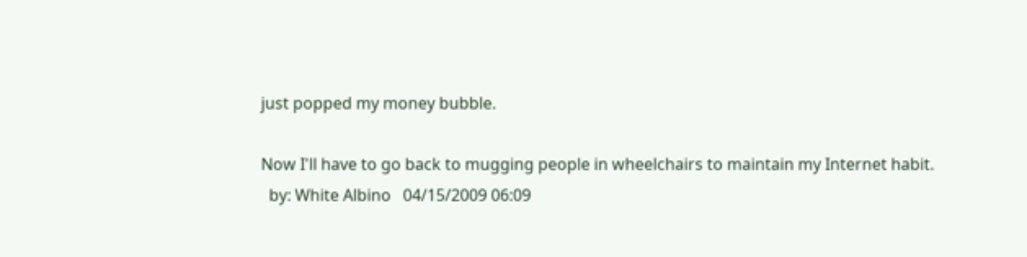just popped my money bubble.

Now I'll have to go back to mugging people in wheelchairs to maintain my Internet habit.
  by: White Albino   04/15/2009 06:09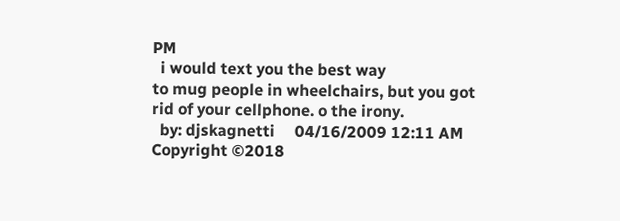PM
  i would text you the best way
to mug people in wheelchairs, but you got rid of your cellphone. o the irony.
  by: djskagnetti     04/16/2009 12:11 AM
Copyright ©2018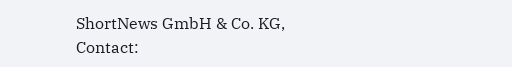ShortNews GmbH & Co. KG, Contact: